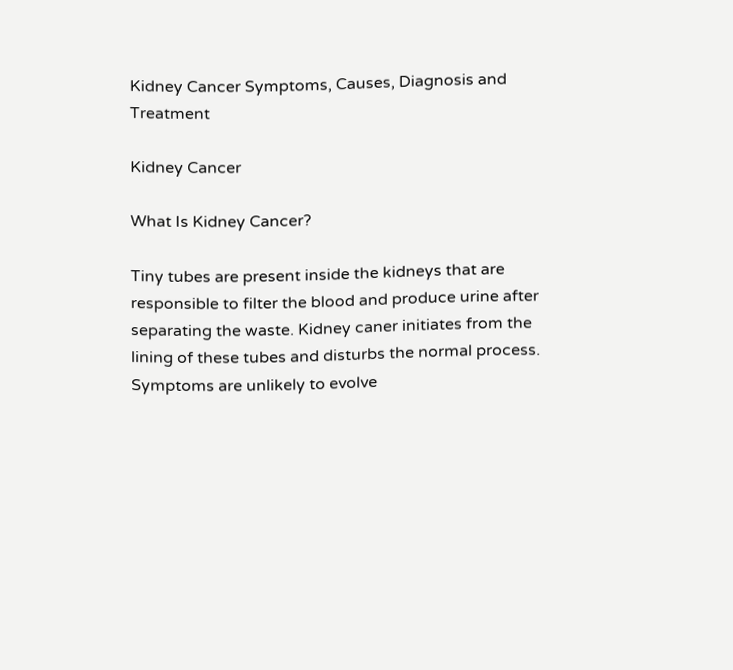Kidney Cancer Symptoms, Causes, Diagnosis and Treatment

Kidney Cancer

What Is Kidney Cancer?

Tiny tubes are present inside the kidneys that are responsible to filter the blood and produce urine after separating the waste. Kidney caner initiates from the lining of these tubes and disturbs the normal process. Symptoms are unlikely to evolve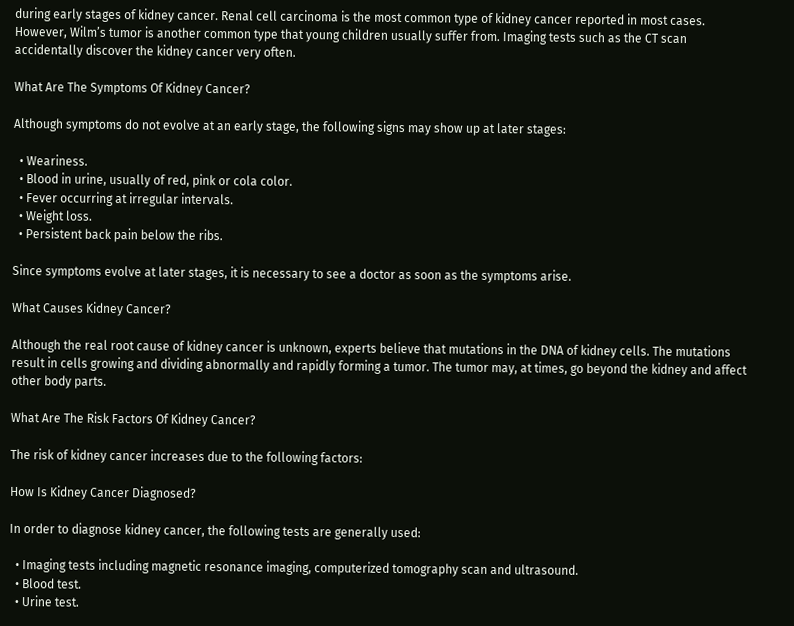during early stages of kidney cancer. Renal cell carcinoma is the most common type of kidney cancer reported in most cases. However, Wilm’s tumor is another common type that young children usually suffer from. Imaging tests such as the CT scan accidentally discover the kidney cancer very often.

What Are The Symptoms Of Kidney Cancer?

Although symptoms do not evolve at an early stage, the following signs may show up at later stages:

  • Weariness.
  • Blood in urine, usually of red, pink or cola color.
  • Fever occurring at irregular intervals.
  • Weight loss.
  • Persistent back pain below the ribs.

Since symptoms evolve at later stages, it is necessary to see a doctor as soon as the symptoms arise.

What Causes Kidney Cancer?

Although the real root cause of kidney cancer is unknown, experts believe that mutations in the DNA of kidney cells. The mutations result in cells growing and dividing abnormally and rapidly forming a tumor. The tumor may, at times, go beyond the kidney and affect other body parts.

What Are The Risk Factors Of Kidney Cancer?

The risk of kidney cancer increases due to the following factors:

How Is Kidney Cancer Diagnosed?

In order to diagnose kidney cancer, the following tests are generally used:

  • Imaging tests including magnetic resonance imaging, computerized tomography scan and ultrasound.
  • Blood test.
  • Urine test.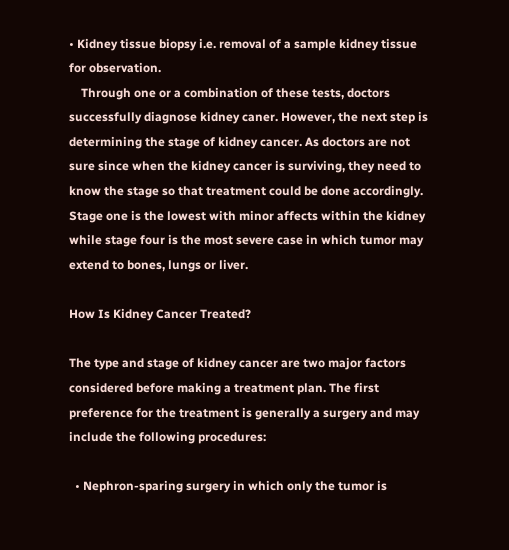• Kidney tissue biopsy i.e. removal of a sample kidney tissue for observation.
    Through one or a combination of these tests, doctors successfully diagnose kidney caner. However, the next step is determining the stage of kidney cancer. As doctors are not sure since when the kidney cancer is surviving, they need to know the stage so that treatment could be done accordingly. Stage one is the lowest with minor affects within the kidney while stage four is the most severe case in which tumor may extend to bones, lungs or liver.

How Is Kidney Cancer Treated?

The type and stage of kidney cancer are two major factors considered before making a treatment plan. The first preference for the treatment is generally a surgery and may include the following procedures:

  • Nephron-sparing surgery in which only the tumor is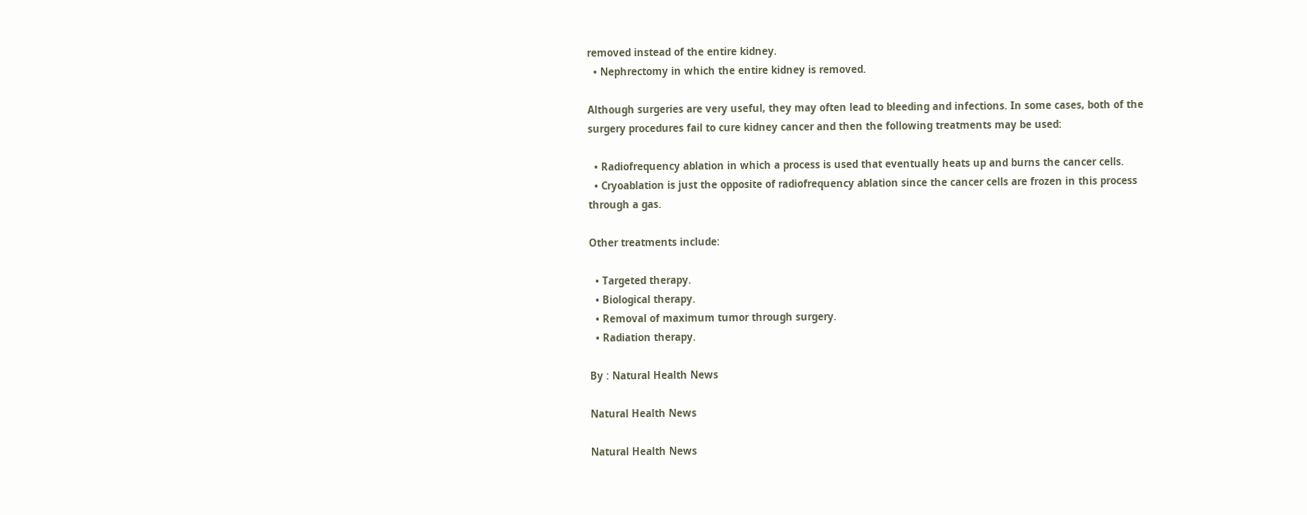removed instead of the entire kidney.
  • Nephrectomy in which the entire kidney is removed.

Although surgeries are very useful, they may often lead to bleeding and infections. In some cases, both of the surgery procedures fail to cure kidney cancer and then the following treatments may be used:

  • Radiofrequency ablation in which a process is used that eventually heats up and burns the cancer cells.
  • Cryoablation is just the opposite of radiofrequency ablation since the cancer cells are frozen in this process through a gas.

Other treatments include:

  • Targeted therapy.
  • Biological therapy.
  • Removal of maximum tumor through surgery.
  • Radiation therapy.

By : Natural Health News

Natural Health News

Natural Health News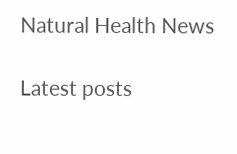Natural Health News

Latest posts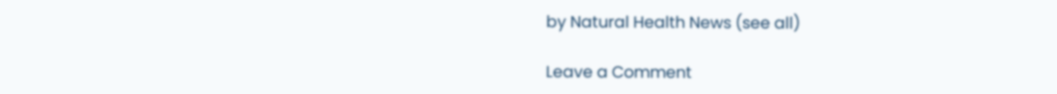by Natural Health News (see all)

Leave a Comment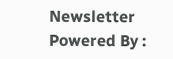Newsletter Powered By :